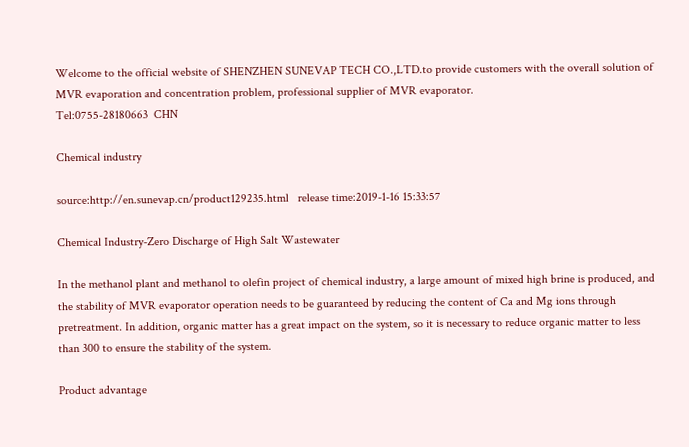Welcome to the official website of SHENZHEN SUNEVAP TECH CO.,LTD.to provide customers with the overall solution of MVR evaporation and concentration problem, professional supplier of MVR evaporator.
Tel:0755-28180663  CHN

Chemical industry

source:http://en.sunevap.cn/product129235.html   release time:2019-1-16 15:33:57

Chemical Industry-Zero Discharge of High Salt Wastewater

In the methanol plant and methanol to olefin project of chemical industry, a large amount of mixed high brine is produced, and the stability of MVR evaporator operation needs to be guaranteed by reducing the content of Ca and Mg ions through pretreatment. In addition, organic matter has a great impact on the system, so it is necessary to reduce organic matter to less than 300 to ensure the stability of the system.

Product advantage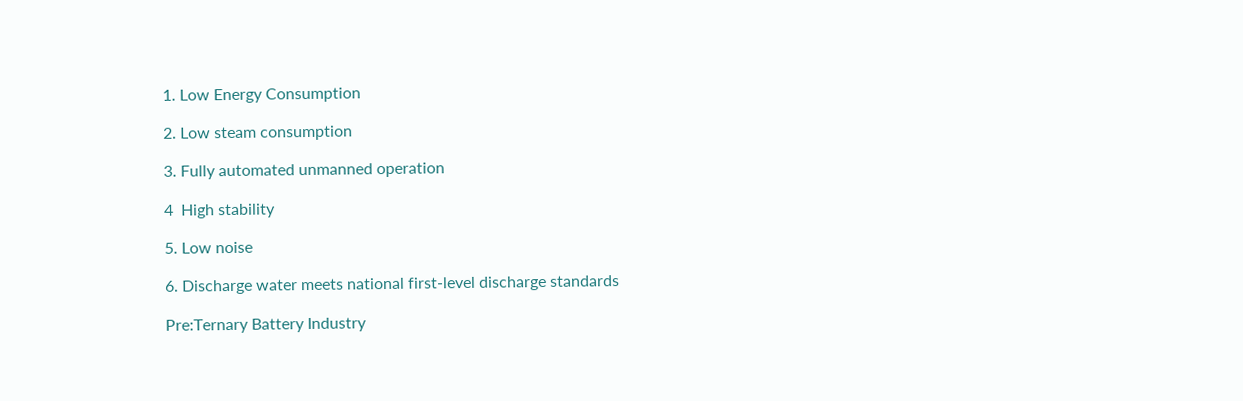1. Low Energy Consumption

2. Low steam consumption

3. Fully automated unmanned operation

4  High stability

5. Low noise

6. Discharge water meets national first-level discharge standards

Pre:Ternary Battery Industry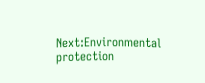Next:Environmental protection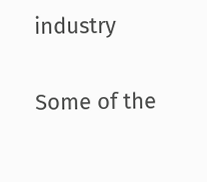industry

Some of the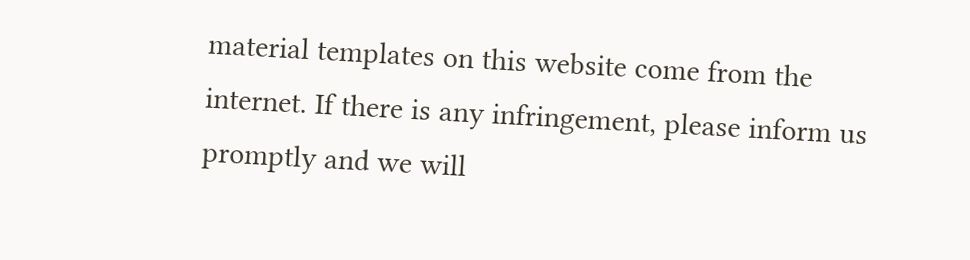material templates on this website come from the internet. If there is any infringement, please inform us promptly and we will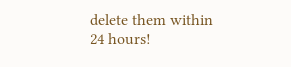delete them within 24 hours!